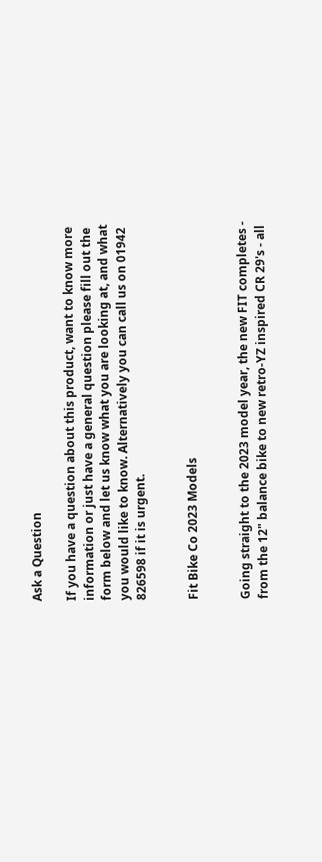Ask a Question

If you have a question about this product, want to know more information or just have a general question please fill out the form below and let us know what you are looking at, and what you would like to know. Alternatively you can call us on 01942 826598 if it is urgent.


Fit Bike Co 2023 Models


Going straight to the 2023 model year, the new FIT completes - from the 12" balance bike to new retro-YZ inspired CR 29's - all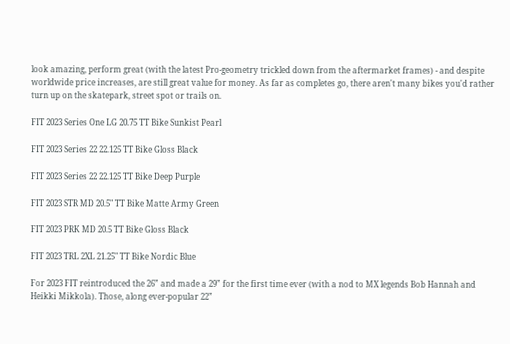look amazing, perform great (with the latest Pro-geometry trickled down from the aftermarket frames) - and despite worldwide price increases, are still great value for money. As far as completes go, there aren't many bikes you'd rather turn up on the skatepark, street spot or trails on.

FIT 2023 Series One LG 20.75 TT Bike Sunkist Pearl

FIT 2023 Series 22 22.125 TT Bike Gloss Black

FIT 2023 Series 22 22.125 TT Bike Deep Purple

FIT 2023 STR MD 20.5" TT Bike Matte Army Green

FIT 2023 PRK MD 20.5 TT Bike Gloss Black

FIT 2023 TRL 2XL 21.25" TT Bike Nordic Blue

For 2023 FIT reintroduced the 26” and made a 29” for the first time ever (with a nod to MX legends Bob Hannah and Heikki Mikkola). Those, along ever-popular 22”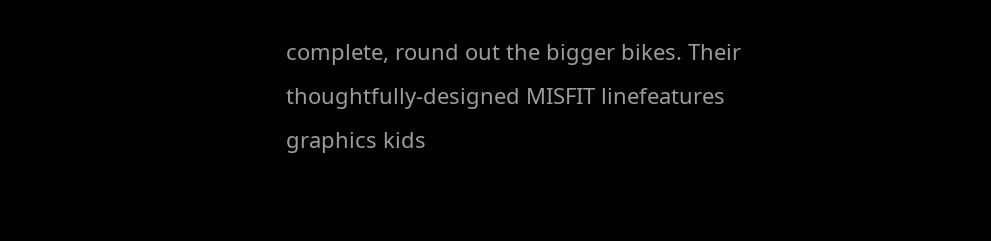complete, round out the bigger bikes. Their thoughtfully-designed MISFIT linefeatures graphics kids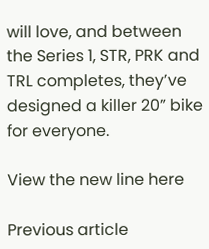will love, and between the Series 1, STR, PRK and TRL completes, they’ve designed a killer 20” bike for everyone.

View the new line here

Previous article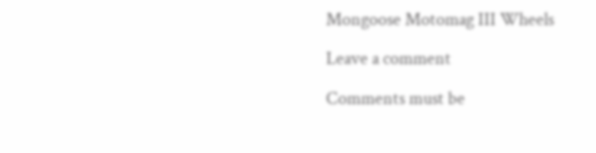Mongoose Motomag III Wheels

Leave a comment

Comments must be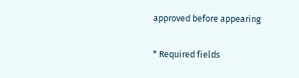approved before appearing

* Required fields